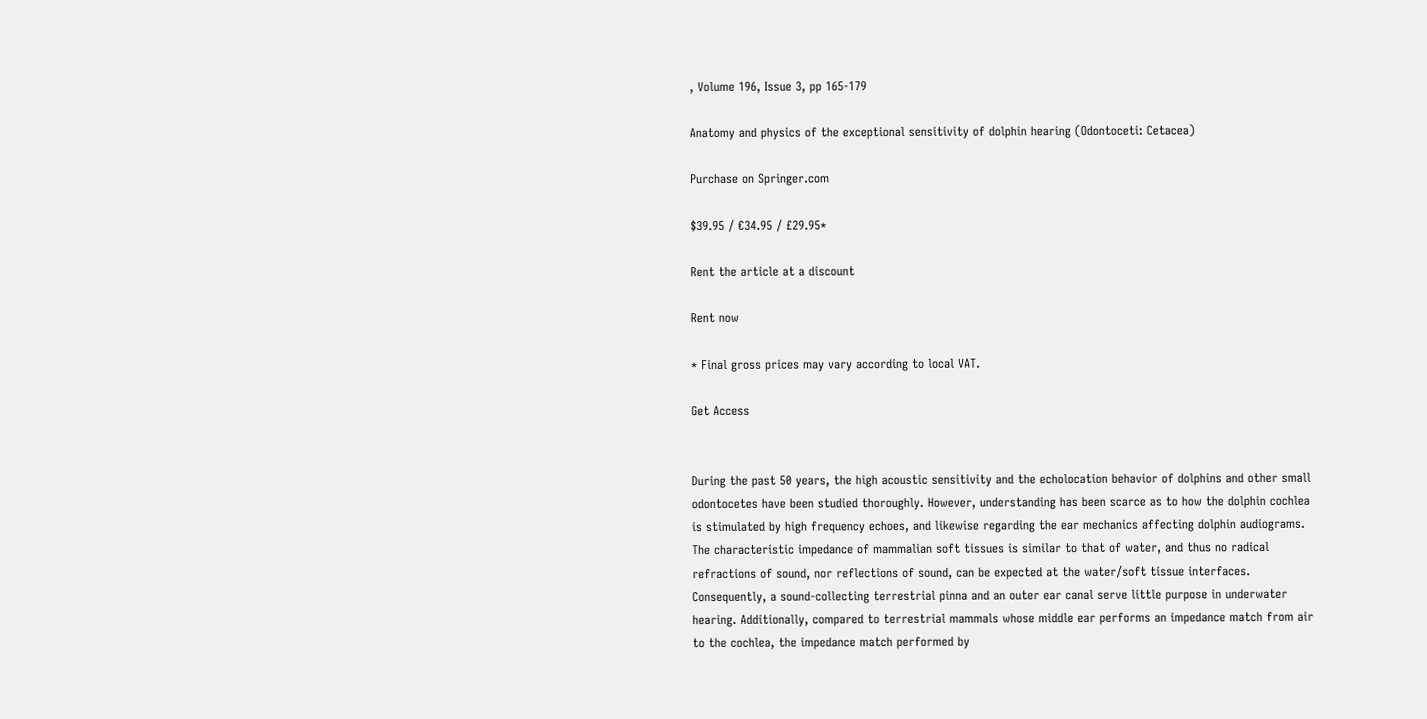, Volume 196, Issue 3, pp 165-179

Anatomy and physics of the exceptional sensitivity of dolphin hearing (Odontoceti: Cetacea)

Purchase on Springer.com

$39.95 / €34.95 / £29.95*

Rent the article at a discount

Rent now

* Final gross prices may vary according to local VAT.

Get Access


During the past 50 years, the high acoustic sensitivity and the echolocation behavior of dolphins and other small odontocetes have been studied thoroughly. However, understanding has been scarce as to how the dolphin cochlea is stimulated by high frequency echoes, and likewise regarding the ear mechanics affecting dolphin audiograms. The characteristic impedance of mammalian soft tissues is similar to that of water, and thus no radical refractions of sound, nor reflections of sound, can be expected at the water/soft tissue interfaces. Consequently, a sound-collecting terrestrial pinna and an outer ear canal serve little purpose in underwater hearing. Additionally, compared to terrestrial mammals whose middle ear performs an impedance match from air to the cochlea, the impedance match performed by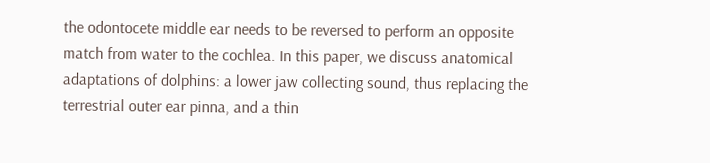the odontocete middle ear needs to be reversed to perform an opposite match from water to the cochlea. In this paper, we discuss anatomical adaptations of dolphins: a lower jaw collecting sound, thus replacing the terrestrial outer ear pinna, and a thin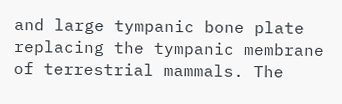and large tympanic bone plate replacing the tympanic membrane of terrestrial mammals. The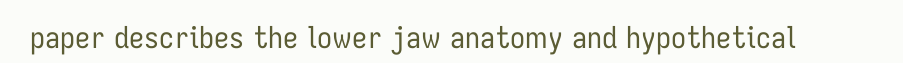paper describes the lower jaw anatomy and hypothetical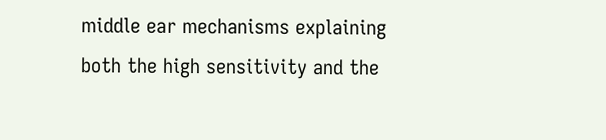middle ear mechanisms explaining both the high sensitivity and the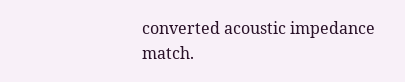converted acoustic impedance match.